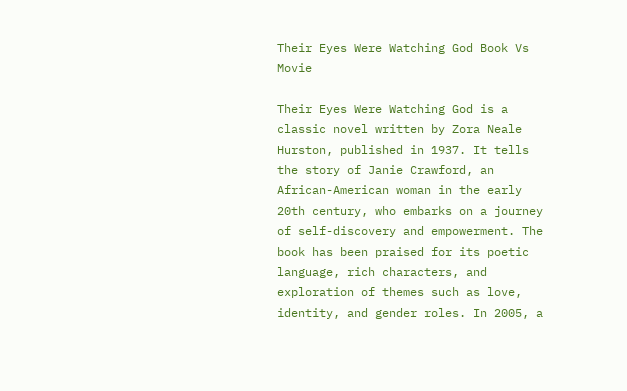Their Eyes Were Watching God Book Vs Movie

Their Eyes Were Watching God is a classic novel written by Zora Neale Hurston, published in 1937. It tells the story of Janie Crawford, an African-American woman in the early 20th century, who embarks on a journey of self-discovery and empowerment. The book has been praised for its poetic language, rich characters, and exploration of themes such as love, identity, and gender roles. In 2005, a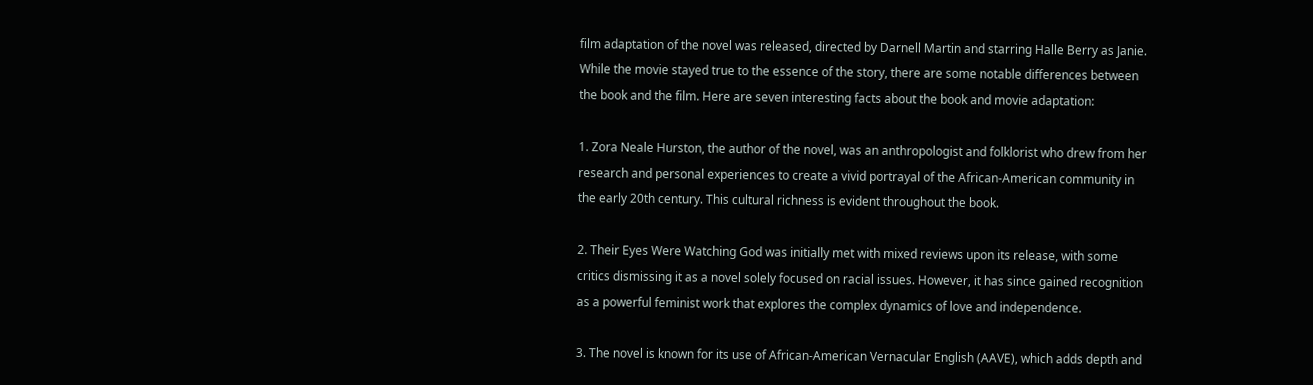film adaptation of the novel was released, directed by Darnell Martin and starring Halle Berry as Janie. While the movie stayed true to the essence of the story, there are some notable differences between the book and the film. Here are seven interesting facts about the book and movie adaptation:

1. Zora Neale Hurston, the author of the novel, was an anthropologist and folklorist who drew from her research and personal experiences to create a vivid portrayal of the African-American community in the early 20th century. This cultural richness is evident throughout the book.

2. Their Eyes Were Watching God was initially met with mixed reviews upon its release, with some critics dismissing it as a novel solely focused on racial issues. However, it has since gained recognition as a powerful feminist work that explores the complex dynamics of love and independence.

3. The novel is known for its use of African-American Vernacular English (AAVE), which adds depth and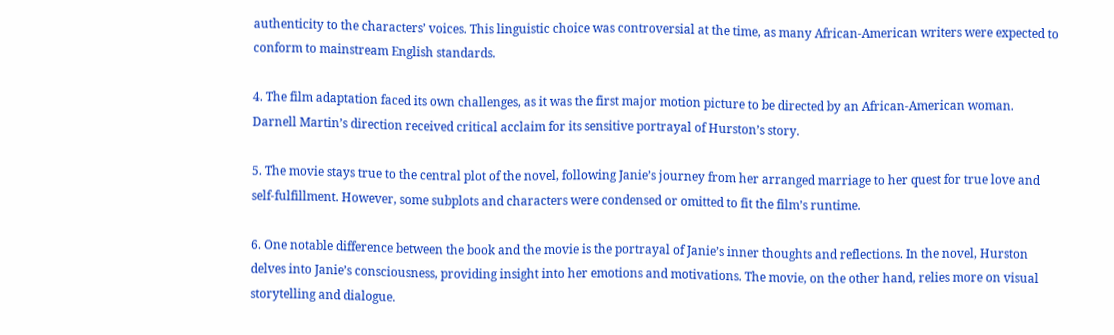authenticity to the characters’ voices. This linguistic choice was controversial at the time, as many African-American writers were expected to conform to mainstream English standards.

4. The film adaptation faced its own challenges, as it was the first major motion picture to be directed by an African-American woman. Darnell Martin’s direction received critical acclaim for its sensitive portrayal of Hurston’s story.

5. The movie stays true to the central plot of the novel, following Janie’s journey from her arranged marriage to her quest for true love and self-fulfillment. However, some subplots and characters were condensed or omitted to fit the film’s runtime.

6. One notable difference between the book and the movie is the portrayal of Janie’s inner thoughts and reflections. In the novel, Hurston delves into Janie’s consciousness, providing insight into her emotions and motivations. The movie, on the other hand, relies more on visual storytelling and dialogue.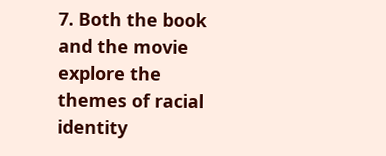7. Both the book and the movie explore the themes of racial identity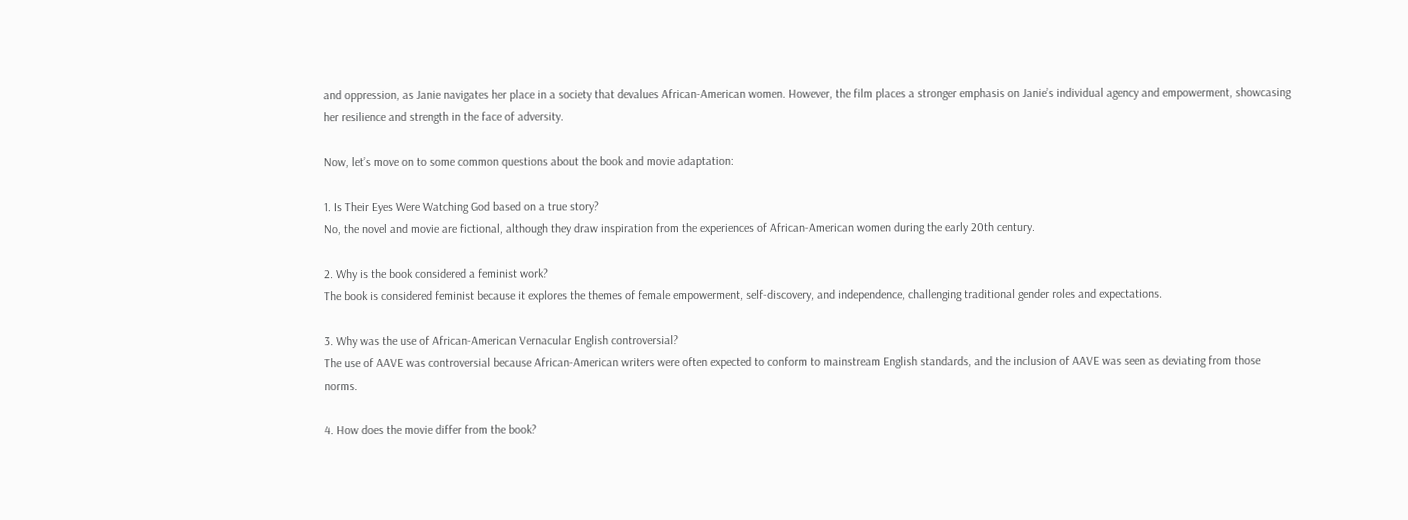and oppression, as Janie navigates her place in a society that devalues African-American women. However, the film places a stronger emphasis on Janie’s individual agency and empowerment, showcasing her resilience and strength in the face of adversity.

Now, let’s move on to some common questions about the book and movie adaptation:

1. Is Their Eyes Were Watching God based on a true story?
No, the novel and movie are fictional, although they draw inspiration from the experiences of African-American women during the early 20th century.

2. Why is the book considered a feminist work?
The book is considered feminist because it explores the themes of female empowerment, self-discovery, and independence, challenging traditional gender roles and expectations.

3. Why was the use of African-American Vernacular English controversial?
The use of AAVE was controversial because African-American writers were often expected to conform to mainstream English standards, and the inclusion of AAVE was seen as deviating from those norms.

4. How does the movie differ from the book?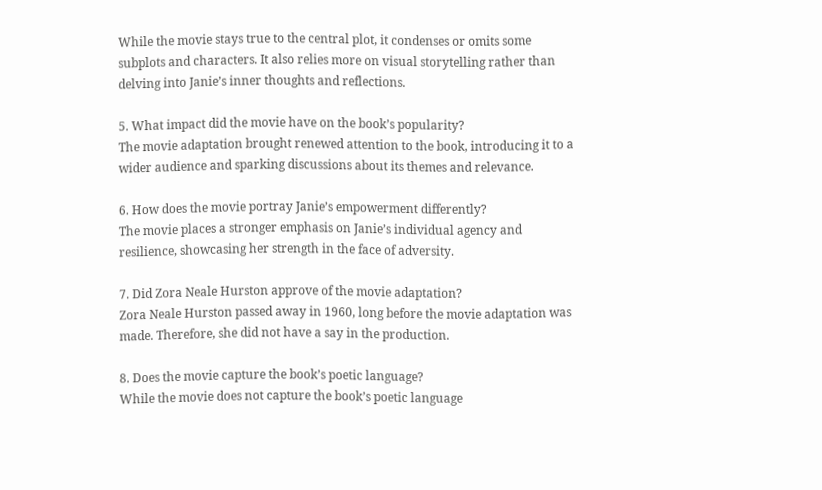While the movie stays true to the central plot, it condenses or omits some subplots and characters. It also relies more on visual storytelling rather than delving into Janie’s inner thoughts and reflections.

5. What impact did the movie have on the book’s popularity?
The movie adaptation brought renewed attention to the book, introducing it to a wider audience and sparking discussions about its themes and relevance.

6. How does the movie portray Janie’s empowerment differently?
The movie places a stronger emphasis on Janie’s individual agency and resilience, showcasing her strength in the face of adversity.

7. Did Zora Neale Hurston approve of the movie adaptation?
Zora Neale Hurston passed away in 1960, long before the movie adaptation was made. Therefore, she did not have a say in the production.

8. Does the movie capture the book’s poetic language?
While the movie does not capture the book’s poetic language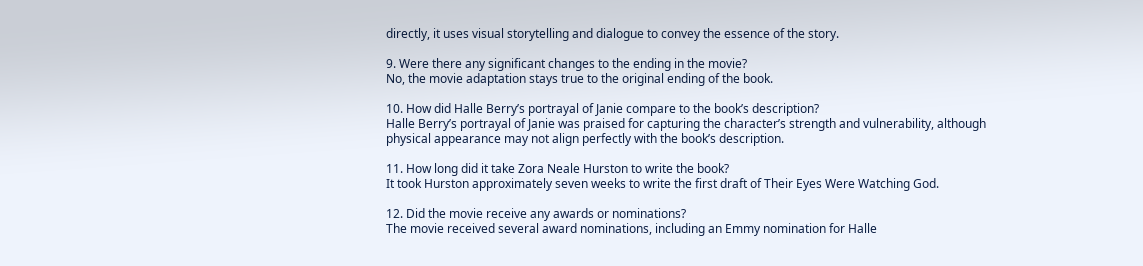directly, it uses visual storytelling and dialogue to convey the essence of the story.

9. Were there any significant changes to the ending in the movie?
No, the movie adaptation stays true to the original ending of the book.

10. How did Halle Berry’s portrayal of Janie compare to the book’s description?
Halle Berry’s portrayal of Janie was praised for capturing the character’s strength and vulnerability, although physical appearance may not align perfectly with the book’s description.

11. How long did it take Zora Neale Hurston to write the book?
It took Hurston approximately seven weeks to write the first draft of Their Eyes Were Watching God.

12. Did the movie receive any awards or nominations?
The movie received several award nominations, including an Emmy nomination for Halle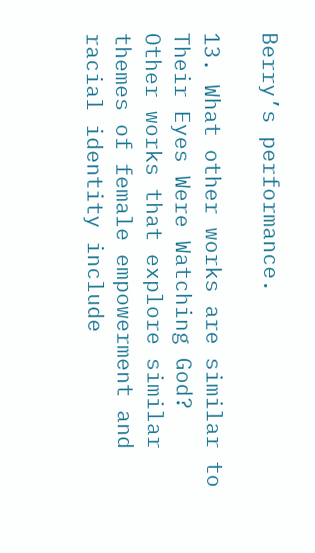Berry’s performance.

13. What other works are similar to Their Eyes Were Watching God?
Other works that explore similar themes of female empowerment and racial identity include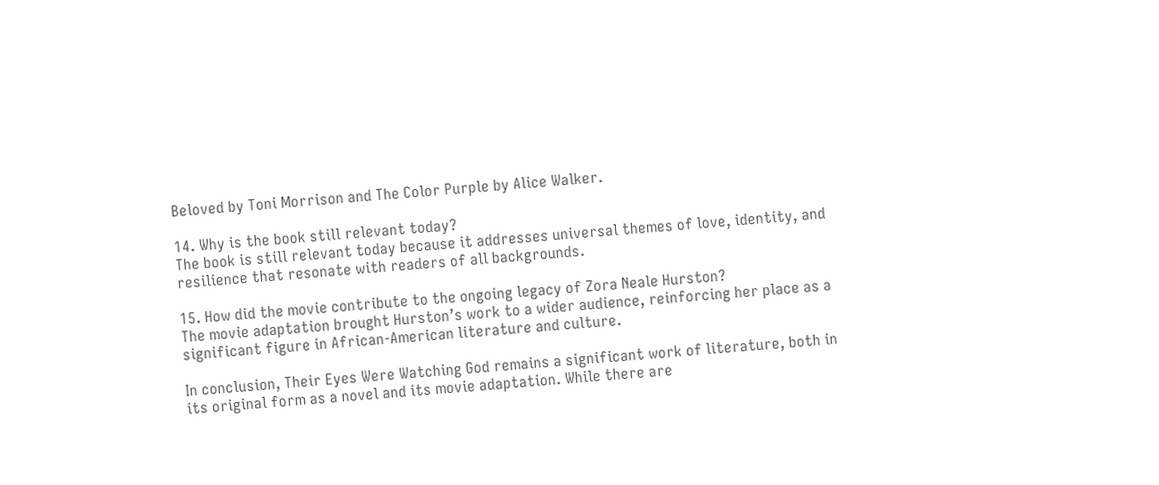Beloved by Toni Morrison and The Color Purple by Alice Walker.

14. Why is the book still relevant today?
The book is still relevant today because it addresses universal themes of love, identity, and resilience that resonate with readers of all backgrounds.

15. How did the movie contribute to the ongoing legacy of Zora Neale Hurston?
The movie adaptation brought Hurston’s work to a wider audience, reinforcing her place as a significant figure in African-American literature and culture.

In conclusion, Their Eyes Were Watching God remains a significant work of literature, both in its original form as a novel and its movie adaptation. While there are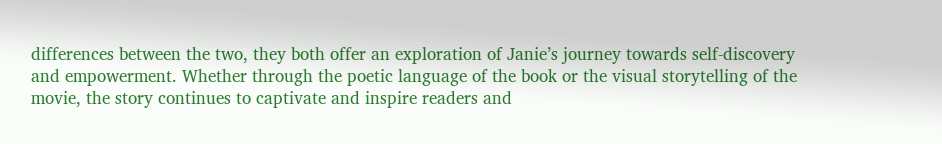differences between the two, they both offer an exploration of Janie’s journey towards self-discovery and empowerment. Whether through the poetic language of the book or the visual storytelling of the movie, the story continues to captivate and inspire readers and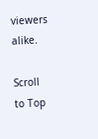viewers alike.

Scroll to Top